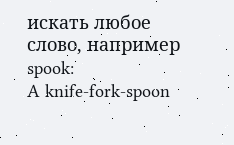искать любое слово, например spook:
A knife-fork-spoon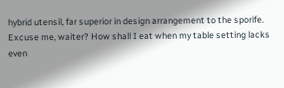hybrid utensil, far superior in design arrangement to the sporife.
Excuse me, waiter? How shall I eat when my table setting lacks even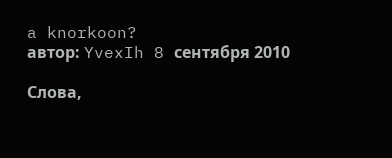a knorkoon?
автор: YvexIh 8 сентября 2010

Слова,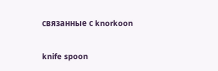связанные с knorkoon

knife spoon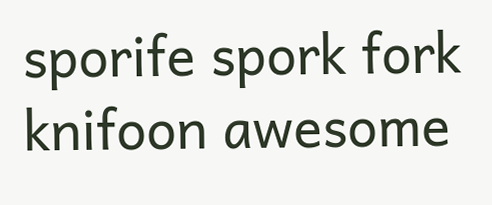sporife spork fork knifoon awesome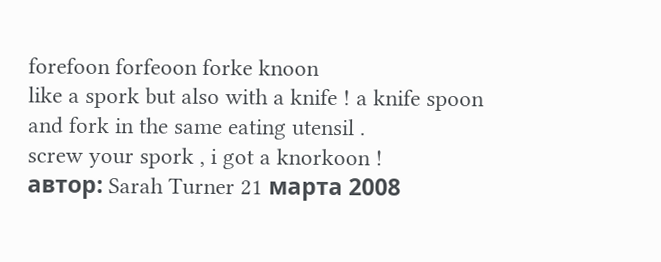forefoon forfeoon forke knoon
like a spork but also with a knife ! a knife spoon and fork in the same eating utensil .
screw your spork , i got a knorkoon !
автор: Sarah Turner 21 марта 2008